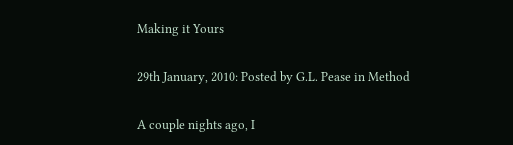Making it Yours

29th January, 2010: Posted by G.L. Pease in Method

A couple nights ago, I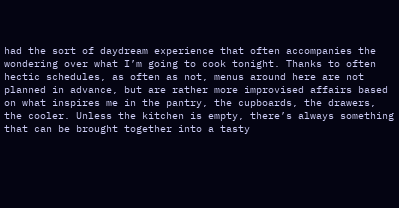had the sort of daydream experience that often accompanies the wondering over what I’m going to cook tonight. Thanks to often hectic schedules, as often as not, menus around here are not planned in advance, but are rather more improvised affairs based on what inspires me in the pantry, the cupboards, the drawers, the cooler. Unless the kitchen is empty, there’s always something that can be brought together into a tasty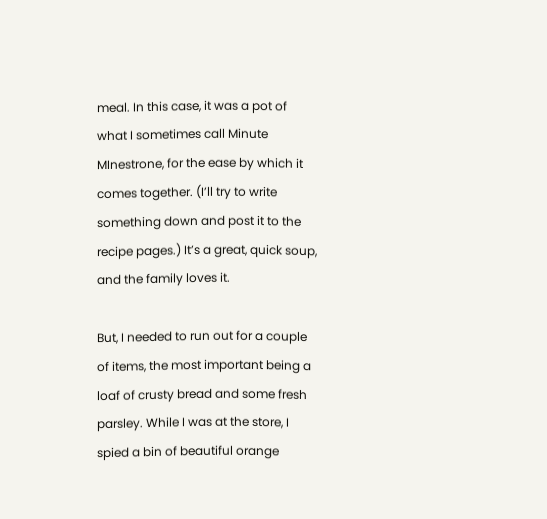meal. In this case, it was a pot of what I sometimes call Minute MInestrone, for the ease by which it comes together. (I’ll try to write something down and post it to the recipe pages.) It’s a great, quick soup, and the family loves it.

But, I needed to run out for a couple of items, the most important being a loaf of crusty bread and some fresh parsley. While I was at the store, I spied a bin of beautiful orange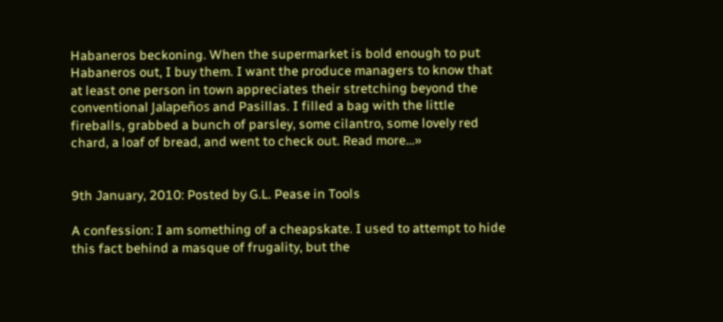Habaneros beckoning. When the supermarket is bold enough to put Habaneros out, I buy them. I want the produce managers to know that at least one person in town appreciates their stretching beyond the conventional Jalapeños and Pasillas. I filled a bag with the little fireballs, grabbed a bunch of parsley, some cilantro, some lovely red chard, a loaf of bread, and went to check out. Read more…»


9th January, 2010: Posted by G.L. Pease in Tools

A confession: I am something of a cheapskate. I used to attempt to hide this fact behind a masque of frugality, but the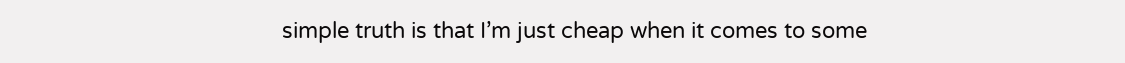simple truth is that I’m just cheap when it comes to some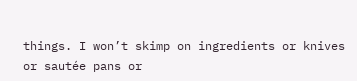things. I won’t skimp on ingredients or knives or sautée pans or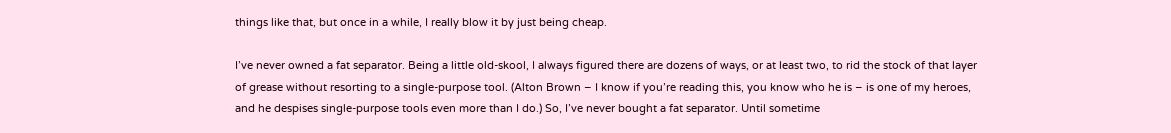things like that, but once in a while, I really blow it by just being cheap.

I’ve never owned a fat separator. Being a little old-skool, I always figured there are dozens of ways, or at least two, to rid the stock of that layer of grease without resorting to a single-purpose tool. (Alton Brown – I know if you’re reading this, you know who he is – is one of my heroes, and he despises single-purpose tools even more than I do.) So, I’ve never bought a fat separator. Until sometime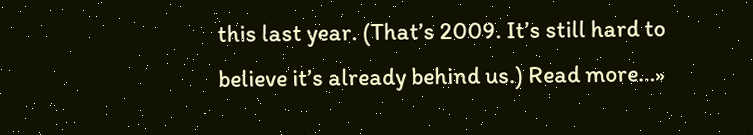this last year. (That’s 2009. It’s still hard to believe it’s already behind us.) Read more…»